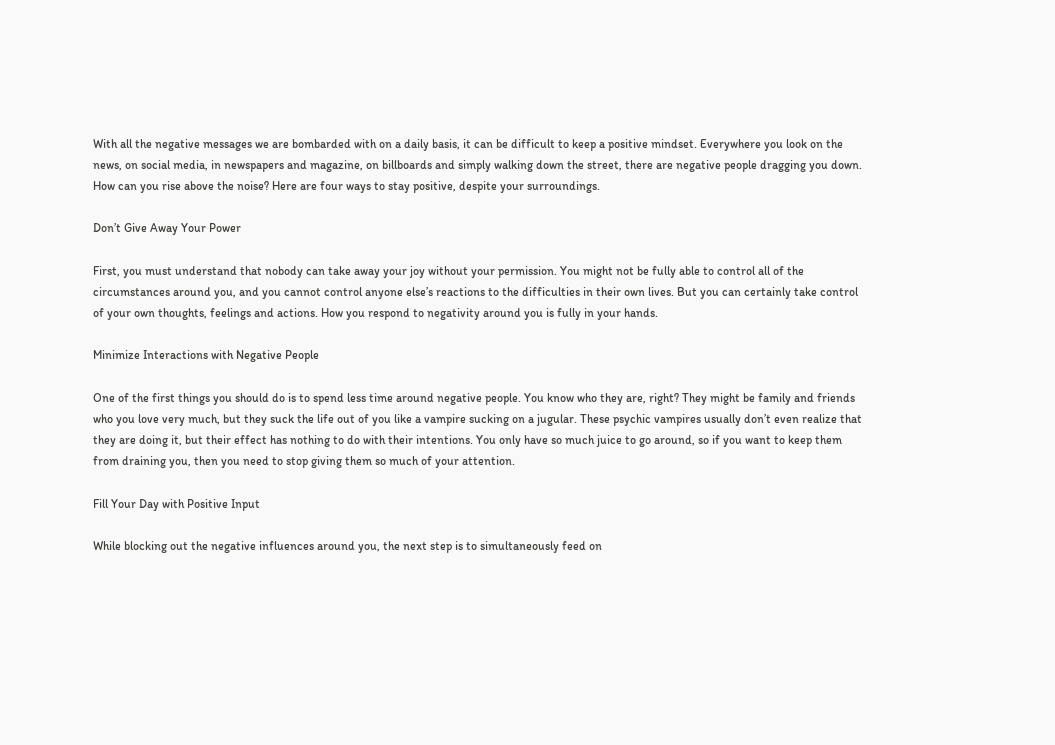With all the negative messages we are bombarded with on a daily basis, it can be difficult to keep a positive mindset. Everywhere you look on the news, on social media, in newspapers and magazine, on billboards and simply walking down the street, there are negative people dragging you down. How can you rise above the noise? Here are four ways to stay positive, despite your surroundings.

Don’t Give Away Your Power

First, you must understand that nobody can take away your joy without your permission. You might not be fully able to control all of the circumstances around you, and you cannot control anyone else’s reactions to the difficulties in their own lives. But you can certainly take control of your own thoughts, feelings and actions. How you respond to negativity around you is fully in your hands.

Minimize Interactions with Negative People

One of the first things you should do is to spend less time around negative people. You know who they are, right? They might be family and friends who you love very much, but they suck the life out of you like a vampire sucking on a jugular. These psychic vampires usually don’t even realize that they are doing it, but their effect has nothing to do with their intentions. You only have so much juice to go around, so if you want to keep them from draining you, then you need to stop giving them so much of your attention.

Fill Your Day with Positive Input

While blocking out the negative influences around you, the next step is to simultaneously feed on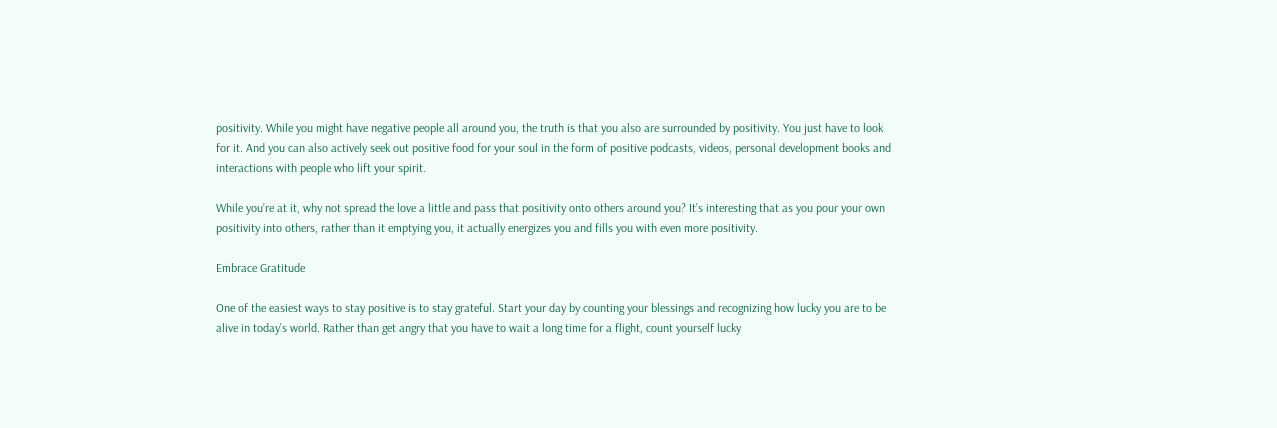positivity. While you might have negative people all around you, the truth is that you also are surrounded by positivity. You just have to look for it. And you can also actively seek out positive food for your soul in the form of positive podcasts, videos, personal development books and interactions with people who lift your spirit.

While you’re at it, why not spread the love a little and pass that positivity onto others around you? It’s interesting that as you pour your own positivity into others, rather than it emptying you, it actually energizes you and fills you with even more positivity.

Embrace Gratitude

One of the easiest ways to stay positive is to stay grateful. Start your day by counting your blessings and recognizing how lucky you are to be alive in today’s world. Rather than get angry that you have to wait a long time for a flight, count yourself lucky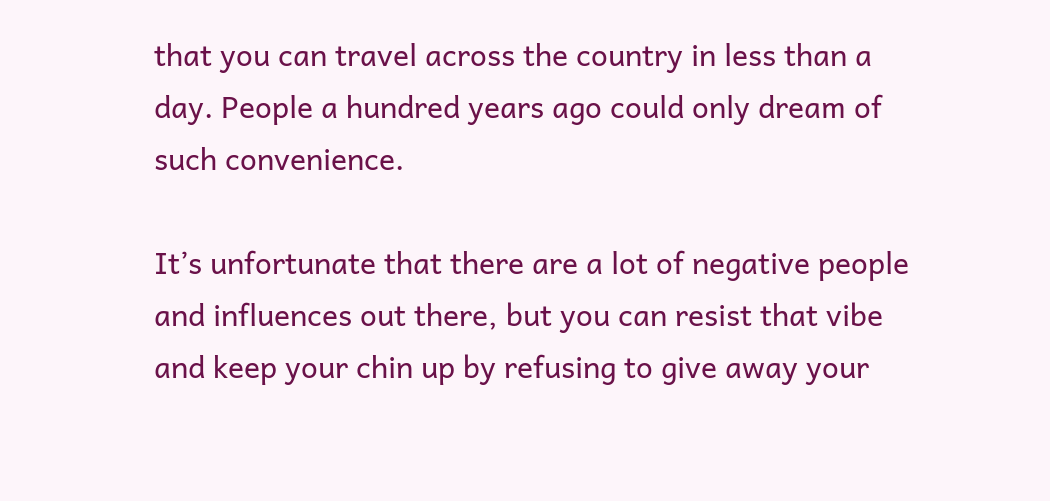that you can travel across the country in less than a day. People a hundred years ago could only dream of such convenience.

It’s unfortunate that there are a lot of negative people and influences out there, but you can resist that vibe and keep your chin up by refusing to give away your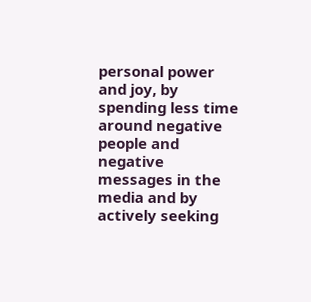personal power and joy, by spending less time around negative people and negative messages in the media and by actively seeking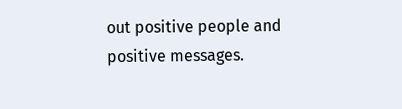out positive people and positive messages.